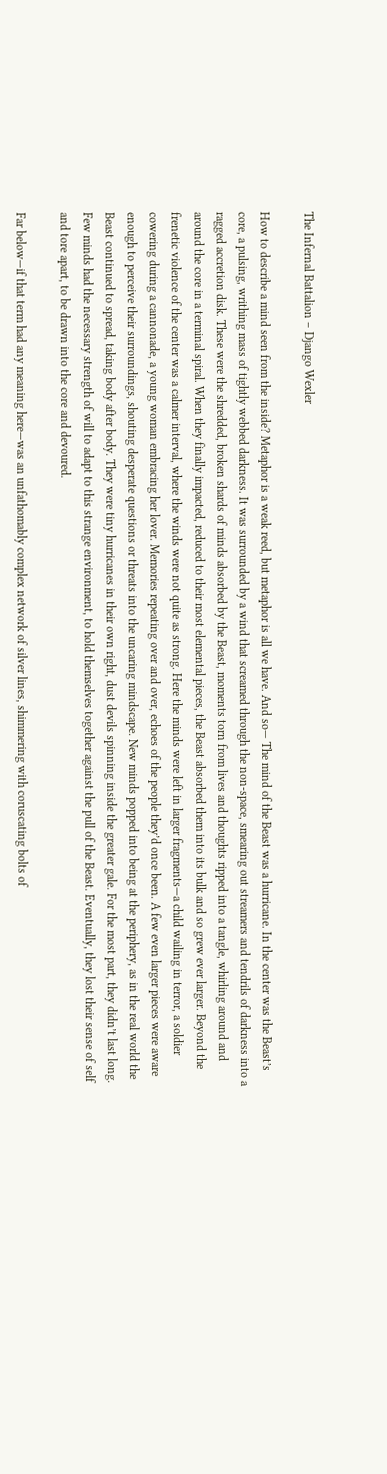The Infernal Battalion – Django Wexler

How to describe a mind seen from the inside? Metaphor is a weak reed, but metaphor is all we have. And so— The mind of the Beast was a hurricane. In the center was the Beast’s core, a pulsing, writhing mass of tightly webbed darkness. It was surrounded by a wind that screamed through the non-space, smearing out streamers and tendrils of darkness into a ragged accretion disk. These were the shredded, broken shards of minds absorbed by the Beast, moments torn from lives and thoughts ripped into a tangle, whirling around and around the core in a terminal spiral. When they finally impacted, reduced to their most elemental pieces, the Beast absorbed them into its bulk and so grew ever larger. Beyond the frenetic violence of the center was a calmer interval, where the winds were not quite as strong. Here the minds were left in larger fragments—a child wailing in terror, a soldier cowering during a cannonade, a young woman embracing her lover. Memories repeating over and over, echoes of the people they’d once been. A few even larger pieces were aware enough to perceive their surroundings, shouting desperate questions or threats into the uncaring mindscape. New minds popped into being at the periphery, as in the real world the Beast continued to spread, taking body after body. They were tiny hurricanes in their own right, dust devils spinning inside the greater gale. For the most part, they didn’t last long. Few minds had the necessary strength of will to adapt to this strange environment, to hold themselves together against the pull of the Beast. Eventually, they lost their sense of self and tore apart, to be drawn into the core and devoured.

Far below—if that term had any meaning here—was an unfathomably complex network of silver lines, shimmering with coruscating bolts of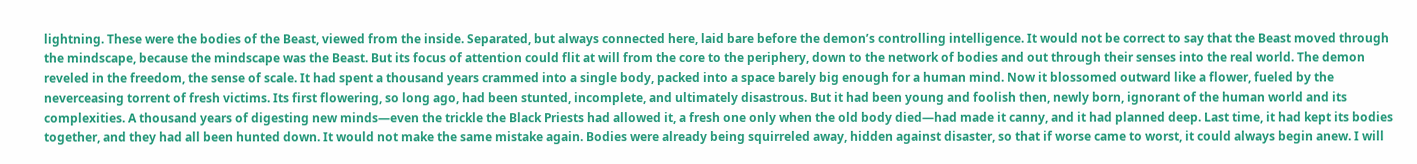lightning. These were the bodies of the Beast, viewed from the inside. Separated, but always connected here, laid bare before the demon’s controlling intelligence. It would not be correct to say that the Beast moved through the mindscape, because the mindscape was the Beast. But its focus of attention could flit at will from the core to the periphery, down to the network of bodies and out through their senses into the real world. The demon reveled in the freedom, the sense of scale. It had spent a thousand years crammed into a single body, packed into a space barely big enough for a human mind. Now it blossomed outward like a flower, fueled by the neverceasing torrent of fresh victims. Its first flowering, so long ago, had been stunted, incomplete, and ultimately disastrous. But it had been young and foolish then, newly born, ignorant of the human world and its complexities. A thousand years of digesting new minds—even the trickle the Black Priests had allowed it, a fresh one only when the old body died—had made it canny, and it had planned deep. Last time, it had kept its bodies together, and they had all been hunted down. It would not make the same mistake again. Bodies were already being squirreled away, hidden against disaster, so that if worse came to worst, it could always begin anew. I will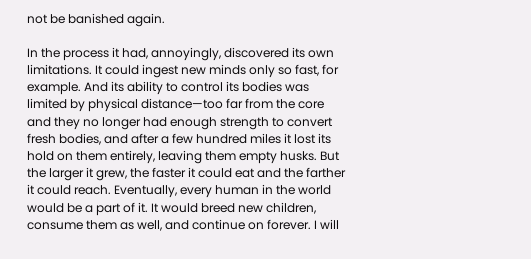not be banished again.

In the process it had, annoyingly, discovered its own limitations. It could ingest new minds only so fast, for example. And its ability to control its bodies was limited by physical distance—too far from the core and they no longer had enough strength to convert fresh bodies, and after a few hundred miles it lost its hold on them entirely, leaving them empty husks. But the larger it grew, the faster it could eat and the farther it could reach. Eventually, every human in the world would be a part of it. It would breed new children, consume them as well, and continue on forever. I will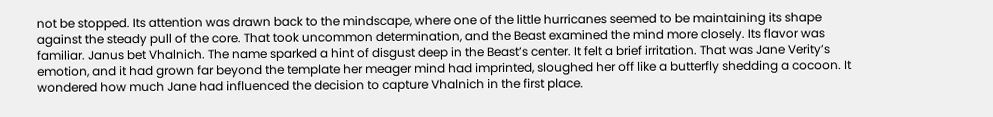not be stopped. Its attention was drawn back to the mindscape, where one of the little hurricanes seemed to be maintaining its shape against the steady pull of the core. That took uncommon determination, and the Beast examined the mind more closely. Its flavor was familiar. Janus bet Vhalnich. The name sparked a hint of disgust deep in the Beast’s center. It felt a brief irritation. That was Jane Verity’s emotion, and it had grown far beyond the template her meager mind had imprinted, sloughed her off like a butterfly shedding a cocoon. It wondered how much Jane had influenced the decision to capture Vhalnich in the first place.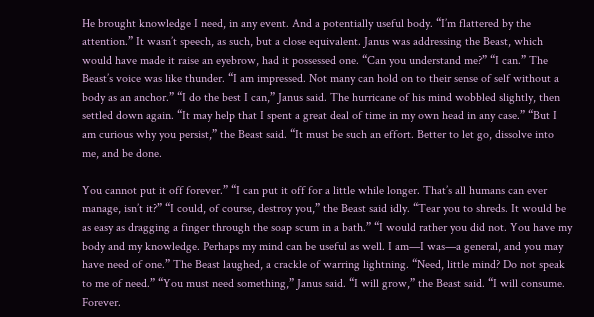He brought knowledge I need, in any event. And a potentially useful body. “I’m flattered by the attention.” It wasn’t speech, as such, but a close equivalent. Janus was addressing the Beast, which would have made it raise an eyebrow, had it possessed one. “Can you understand me?” “I can.” The Beast’s voice was like thunder. “I am impressed. Not many can hold on to their sense of self without a body as an anchor.” “I do the best I can,” Janus said. The hurricane of his mind wobbled slightly, then settled down again. “It may help that I spent a great deal of time in my own head in any case.” “But I am curious why you persist,” the Beast said. “It must be such an effort. Better to let go, dissolve into me, and be done.

You cannot put it off forever.” “I can put it off for a little while longer. That’s all humans can ever manage, isn’t it?” “I could, of course, destroy you,” the Beast said idly. “Tear you to shreds. It would be as easy as dragging a finger through the soap scum in a bath.” “I would rather you did not. You have my body and my knowledge. Perhaps my mind can be useful as well. I am—I was—a general, and you may have need of one.” The Beast laughed, a crackle of warring lightning. “Need, little mind? Do not speak to me of need.” “You must need something,” Janus said. “I will grow,” the Beast said. “I will consume. Forever.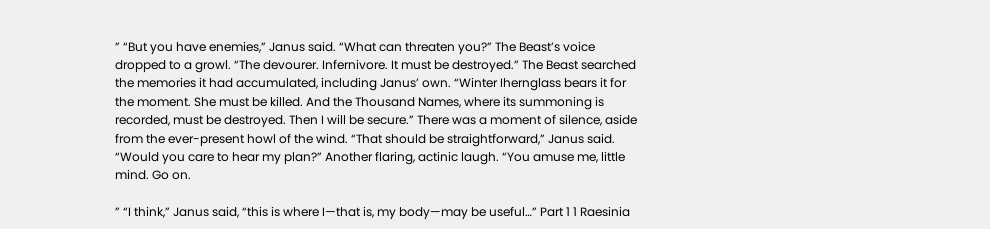” “But you have enemies,” Janus said. “What can threaten you?” The Beast’s voice dropped to a growl. “The devourer. Infernivore. It must be destroyed.” The Beast searched the memories it had accumulated, including Janus’ own. “Winter Ihernglass bears it for the moment. She must be killed. And the Thousand Names, where its summoning is recorded, must be destroyed. Then I will be secure.” There was a moment of silence, aside from the ever-present howl of the wind. “That should be straightforward,” Janus said. “Would you care to hear my plan?” Another flaring, actinic laugh. “You amuse me, little mind. Go on.

” “I think,” Janus said, “this is where I—that is, my body—may be useful…” Part 1 1 Raesinia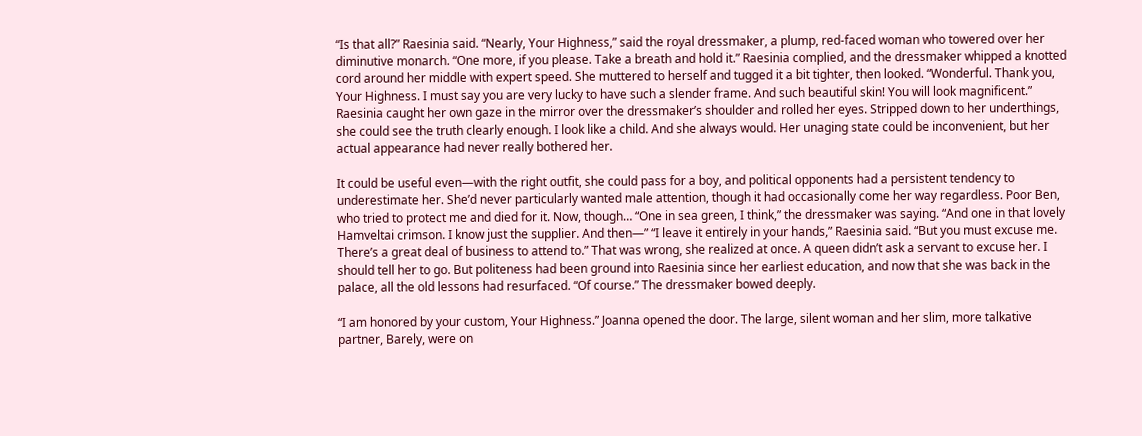“Is that all?” Raesinia said. “Nearly, Your Highness,” said the royal dressmaker, a plump, red-faced woman who towered over her diminutive monarch. “One more, if you please. Take a breath and hold it.” Raesinia complied, and the dressmaker whipped a knotted cord around her middle with expert speed. She muttered to herself and tugged it a bit tighter, then looked. “Wonderful. Thank you, Your Highness. I must say you are very lucky to have such a slender frame. And such beautiful skin! You will look magnificent.” Raesinia caught her own gaze in the mirror over the dressmaker’s shoulder and rolled her eyes. Stripped down to her underthings, she could see the truth clearly enough. I look like a child. And she always would. Her unaging state could be inconvenient, but her actual appearance had never really bothered her.

It could be useful even—with the right outfit, she could pass for a boy, and political opponents had a persistent tendency to underestimate her. She’d never particularly wanted male attention, though it had occasionally come her way regardless. Poor Ben, who tried to protect me and died for it. Now, though… “One in sea green, I think,” the dressmaker was saying. “And one in that lovely Hamveltai crimson. I know just the supplier. And then—” “I leave it entirely in your hands,” Raesinia said. “But you must excuse me. There’s a great deal of business to attend to.” That was wrong, she realized at once. A queen didn’t ask a servant to excuse her. I should tell her to go. But politeness had been ground into Raesinia since her earliest education, and now that she was back in the palace, all the old lessons had resurfaced. “Of course.” The dressmaker bowed deeply.

“I am honored by your custom, Your Highness.” Joanna opened the door. The large, silent woman and her slim, more talkative partner, Barely, were on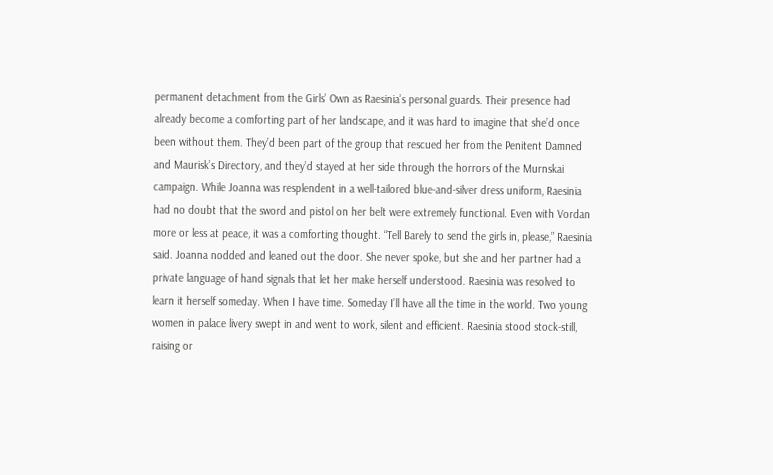permanent detachment from the Girls’ Own as Raesinia’s personal guards. Their presence had already become a comforting part of her landscape, and it was hard to imagine that she’d once been without them. They’d been part of the group that rescued her from the Penitent Damned and Maurisk’s Directory, and they’d stayed at her side through the horrors of the Murnskai campaign. While Joanna was resplendent in a well-tailored blue-and-silver dress uniform, Raesinia had no doubt that the sword and pistol on her belt were extremely functional. Even with Vordan more or less at peace, it was a comforting thought. “Tell Barely to send the girls in, please,” Raesinia said. Joanna nodded and leaned out the door. She never spoke, but she and her partner had a private language of hand signals that let her make herself understood. Raesinia was resolved to learn it herself someday. When I have time. Someday I’ll have all the time in the world. Two young women in palace livery swept in and went to work, silent and efficient. Raesinia stood stock-still, raising or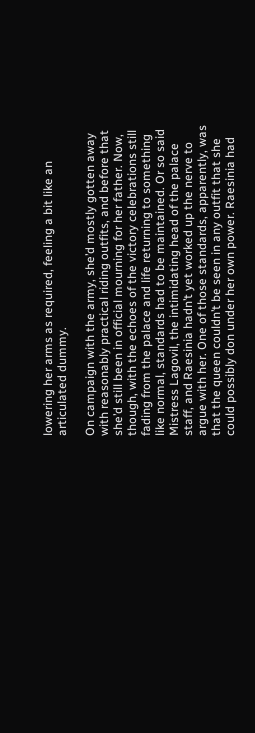lowering her arms as required, feeling a bit like an articulated dummy.

On campaign with the army, she’d mostly gotten away with reasonably practical riding outfits, and before that she’d still been in official mourning for her father. Now, though, with the echoes of the victory celebrations still fading from the palace and life returning to something like normal, standards had to be maintained. Or so said Mistress Lagovil, the intimidating head of the palace staff, and Raesinia hadn’t yet worked up the nerve to argue with her. One of those standards, apparently, was that the queen couldn’t be seen in any outfit that she could possibly don under her own power. Raesinia had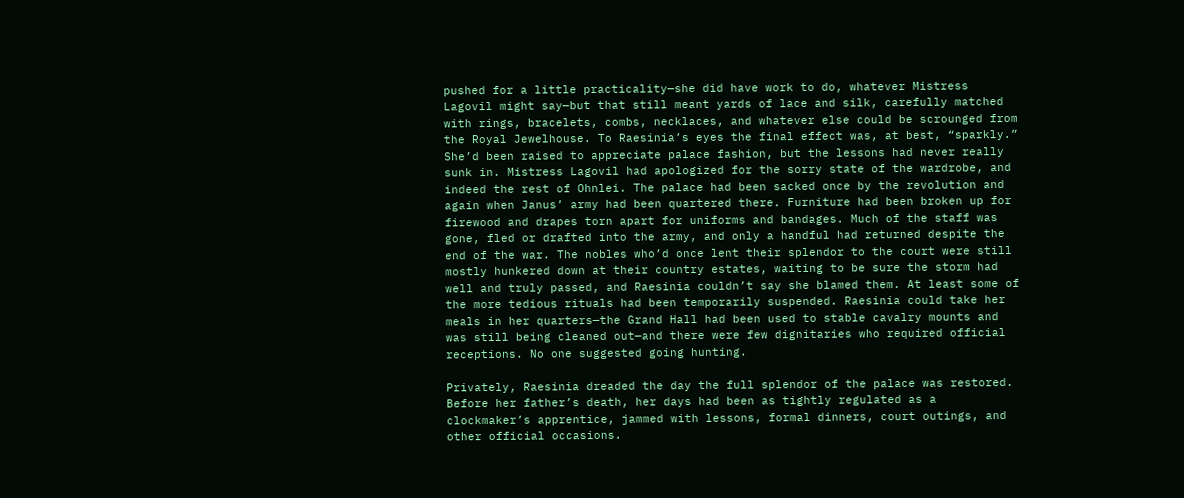pushed for a little practicality—she did have work to do, whatever Mistress Lagovil might say—but that still meant yards of lace and silk, carefully matched with rings, bracelets, combs, necklaces, and whatever else could be scrounged from the Royal Jewelhouse. To Raesinia’s eyes the final effect was, at best, “sparkly.” She’d been raised to appreciate palace fashion, but the lessons had never really sunk in. Mistress Lagovil had apologized for the sorry state of the wardrobe, and indeed the rest of Ohnlei. The palace had been sacked once by the revolution and again when Janus’ army had been quartered there. Furniture had been broken up for firewood and drapes torn apart for uniforms and bandages. Much of the staff was gone, fled or drafted into the army, and only a handful had returned despite the end of the war. The nobles who’d once lent their splendor to the court were still mostly hunkered down at their country estates, waiting to be sure the storm had well and truly passed, and Raesinia couldn’t say she blamed them. At least some of the more tedious rituals had been temporarily suspended. Raesinia could take her meals in her quarters—the Grand Hall had been used to stable cavalry mounts and was still being cleaned out—and there were few dignitaries who required official receptions. No one suggested going hunting.

Privately, Raesinia dreaded the day the full splendor of the palace was restored. Before her father’s death, her days had been as tightly regulated as a clockmaker’s apprentice, jammed with lessons, formal dinners, court outings, and other official occasions.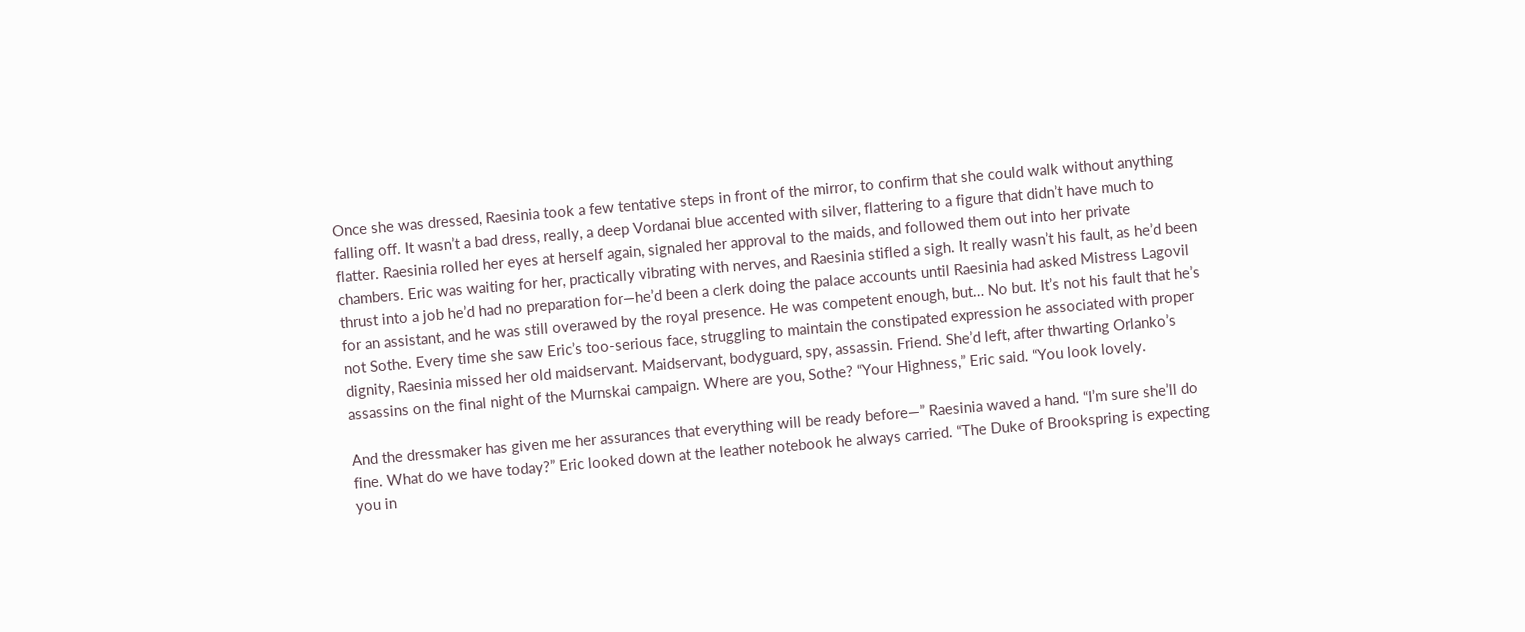Once she was dressed, Raesinia took a few tentative steps in front of the mirror, to confirm that she could walk without anything falling off. It wasn’t a bad dress, really, a deep Vordanai blue accented with silver, flattering to a figure that didn’t have much to flatter. Raesinia rolled her eyes at herself again, signaled her approval to the maids, and followed them out into her private chambers. Eric was waiting for her, practically vibrating with nerves, and Raesinia stifled a sigh. It really wasn’t his fault, as he’d been thrust into a job he’d had no preparation for—he’d been a clerk doing the palace accounts until Raesinia had asked Mistress Lagovil for an assistant, and he was still overawed by the royal presence. He was competent enough, but… No but. It’s not his fault that he’s not Sothe. Every time she saw Eric’s too-serious face, struggling to maintain the constipated expression he associated with proper dignity, Raesinia missed her old maidservant. Maidservant, bodyguard, spy, assassin. Friend. She’d left, after thwarting Orlanko’s assassins on the final night of the Murnskai campaign. Where are you, Sothe? “Your Highness,” Eric said. “You look lovely.

And the dressmaker has given me her assurances that everything will be ready before—” Raesinia waved a hand. “I’m sure she’ll do fine. What do we have today?” Eric looked down at the leather notebook he always carried. “The Duke of Brookspring is expecting you in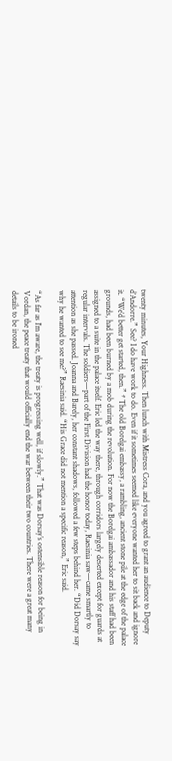twenty minutes, Your Highness. Then lunch with Mistress Cora, and you agreed to grant an audience to Deputy d’Andorre.” See? I do have work to do. Even if it sometimes seemed like everyone wanted her to sit back and ignore it. “We’d better get started, then.” * The old Borelgai embassy, a rambling, ancient stone pile at the edge of the palace grounds, had been burned by a mob during the revolution. For now the Borelgai ambassador and his staff had been assigned to a suite in the palace itself. Eric led the way there, through corridors largely deserted except for guards at regular intervals. The soldiers—part of the First Division had the honor today, Raesinia saw—came smartly to attention as she passed. Joanna and Barely, her constant shadows, followed a few steps behind her. “Did Dorsay say why he wanted to see me?” Raesinia said. “His Grace did not mention a specific reason,” Eric said.

“As far as I’m aware, the treaty is progressing well, if slowly.” That was Dorsay’s ostensible reason for being in Vordan, the peace treaty that would officially end the war between their two countries. There were a great many details to be ironed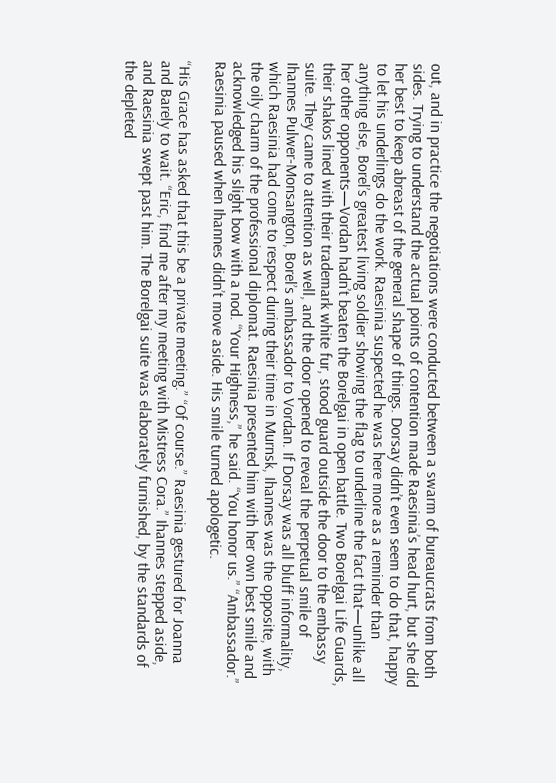out, and in practice the negotiations were conducted between a swarm of bureaucrats from both sides. Trying to understand the actual points of contention made Raesinia’s head hurt, but she did her best to keep abreast of the general shape of things. Dorsay didn’t even seem to do that, happy to let his underlings do the work. Raesinia suspected he was here more as a reminder than anything else, Borel’s greatest living soldier showing the flag to underline the fact that—unlike all her other opponents—Vordan hadn’t beaten the Borelgai in open battle. Two Borelgai Life Guards, their shakos lined with their trademark white fur, stood guard outside the door to the embassy suite. They came to attention as well, and the door opened to reveal the perpetual smile of Ihannes Pulwer-Monsangton, Borel’s ambassador to Vordan. If Dorsay was all bluff informality, which Raesinia had come to respect during their time in Murnsk, Ihannes was the opposite, with the oily charm of the professional diplomat. Raesinia presented him with her own best smile and acknowledged his slight bow with a nod. “Your Highness,” he said. “You honor us.” “Ambassador.” Raesinia paused when Ihannes didn’t move aside. His smile turned apologetic.

“His Grace has asked that this be a private meeting.” “Of course.” Raesinia gestured for Joanna and Barely to wait. “Eric, find me after my meeting with Mistress Cora.” Ihannes stepped aside, and Raesinia swept past him. The Borelgai suite was elaborately furnished, by the standards of the depleted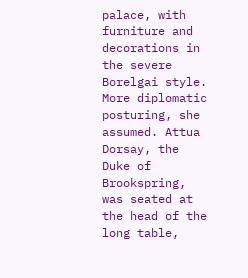palace, with furniture and decorations in the severe Borelgai style. More diplomatic posturing, she assumed. Attua Dorsay, the Duke of Brookspring, was seated at the head of the long table,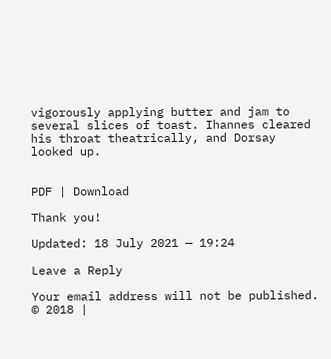vigorously applying butter and jam to several slices of toast. Ihannes cleared his throat theatrically, and Dorsay looked up.


PDF | Download

Thank you!

Updated: 18 July 2021 — 19:24

Leave a Reply

Your email address will not be published. © 2018 |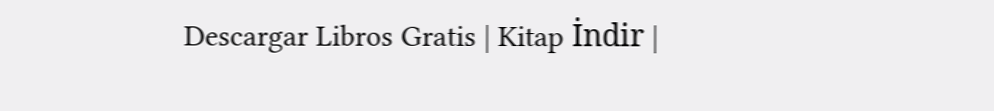Descargar Libros Gratis | Kitap İndir |